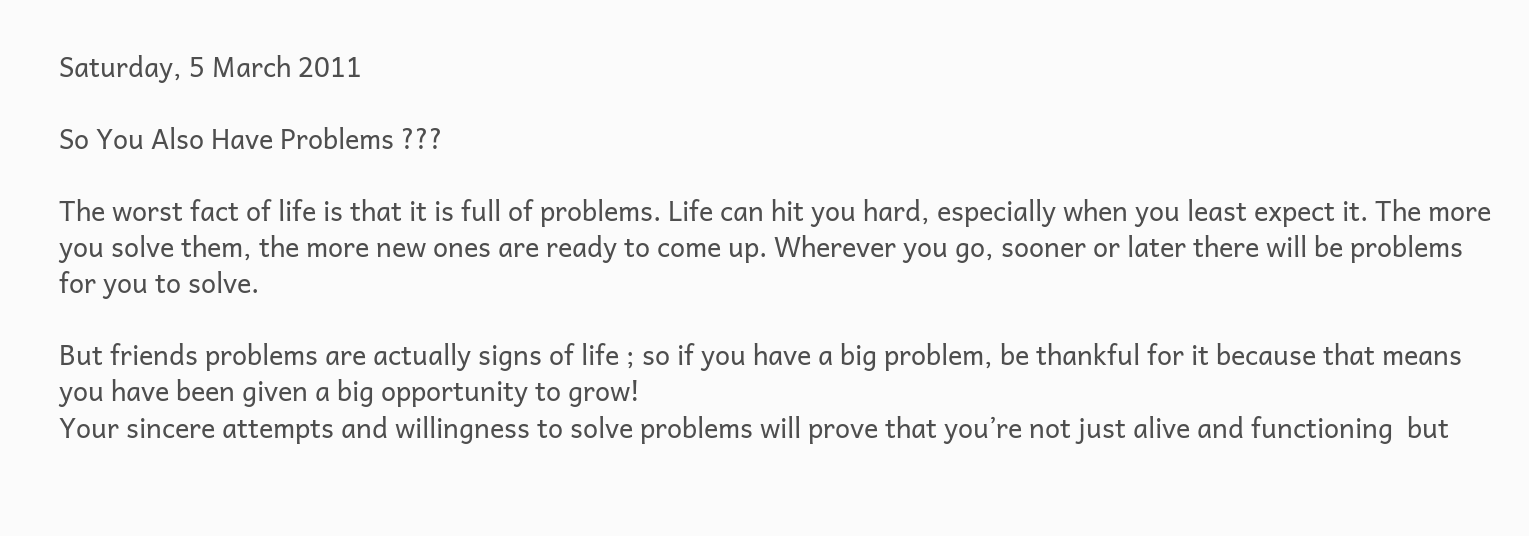Saturday, 5 March 2011

So You Also Have Problems ???

The worst fact of life is that it is full of problems. Life can hit you hard, especially when you least expect it. The more you solve them, the more new ones are ready to come up. Wherever you go, sooner or later there will be problems for you to solve.

But friends problems are actually signs of life ; so if you have a big problem, be thankful for it because that means you have been given a big opportunity to grow!
Your sincere attempts and willingness to solve problems will prove that you’re not just alive and functioning  but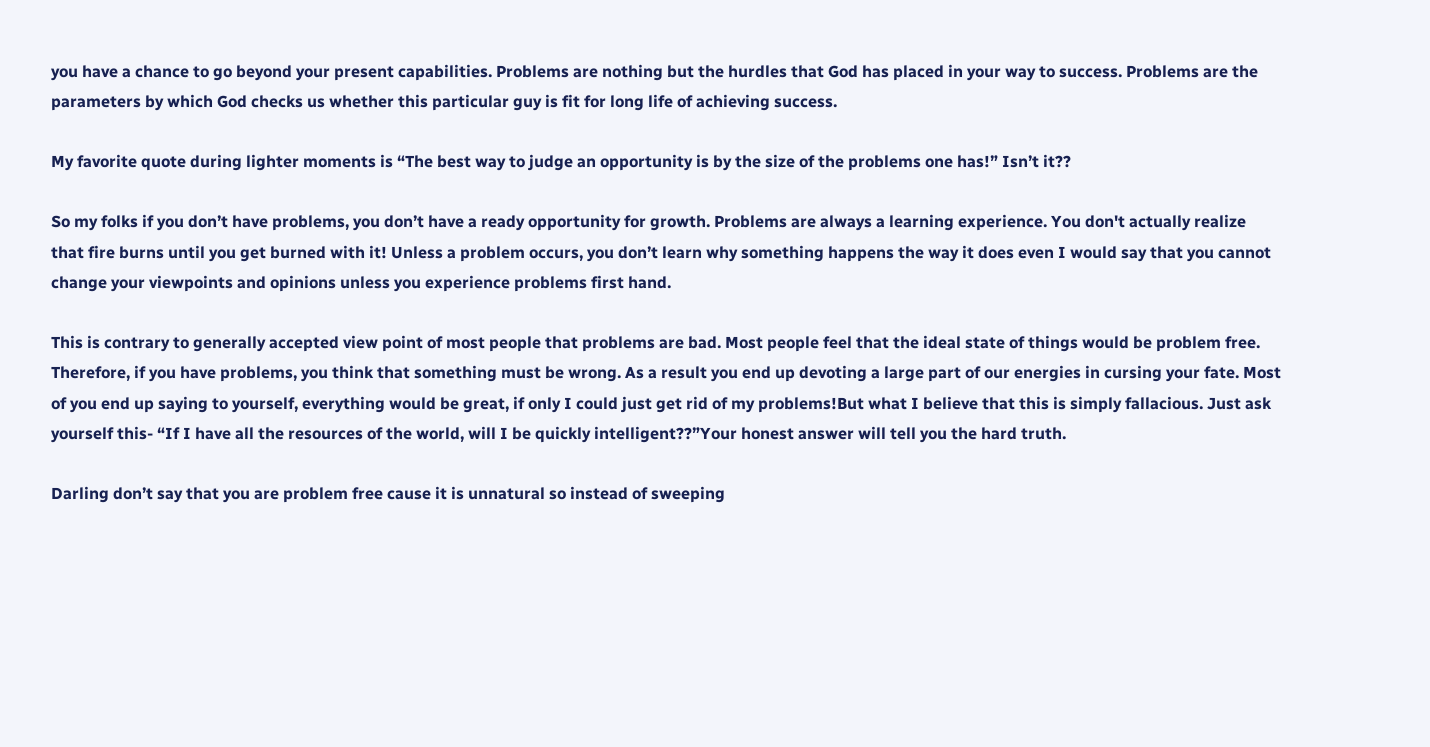you have a chance to go beyond your present capabilities. Problems are nothing but the hurdles that God has placed in your way to success. Problems are the parameters by which God checks us whether this particular guy is fit for long life of achieving success.

My favorite quote during lighter moments is “The best way to judge an opportunity is by the size of the problems one has!” Isn’t it??

So my folks if you don’t have problems, you don’t have a ready opportunity for growth. Problems are always a learning experience. You don't actually realize that fire burns until you get burned with it! Unless a problem occurs, you don’t learn why something happens the way it does even I would say that you cannot change your viewpoints and opinions unless you experience problems first hand.

This is contrary to generally accepted view point of most people that problems are bad. Most people feel that the ideal state of things would be problem free. Therefore, if you have problems, you think that something must be wrong. As a result you end up devoting a large part of our energies in cursing your fate. Most of you end up saying to yourself, everything would be great, if only I could just get rid of my problems!But what I believe that this is simply fallacious. Just ask yourself this- “If I have all the resources of the world, will I be quickly intelligent??”Your honest answer will tell you the hard truth.

Darling don’t say that you are problem free cause it is unnatural so instead of sweeping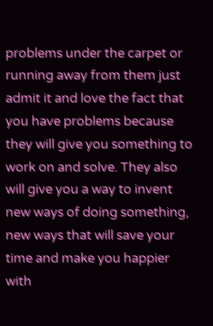problems under the carpet or running away from them just admit it and love the fact that you have problems because they will give you something to work on and solve. They also will give you a way to invent new ways of doing something, new ways that will save your time and make you happier with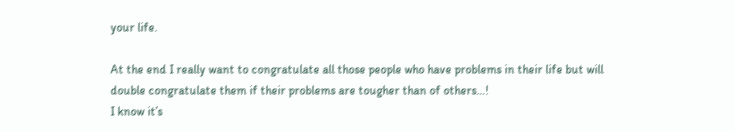your life.

At the end I really want to congratulate all those people who have problems in their life but will double congratulate them if their problems are tougher than of others…!
I know it’s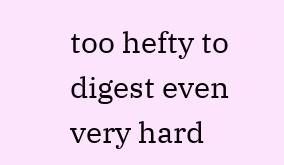too hefty to digest even very hard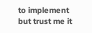to implement but trust me it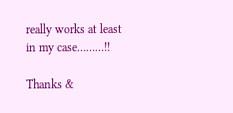really works at least in my case………!!

Thanks &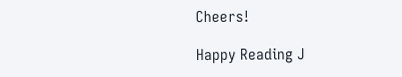Cheers!

Happy Reading J